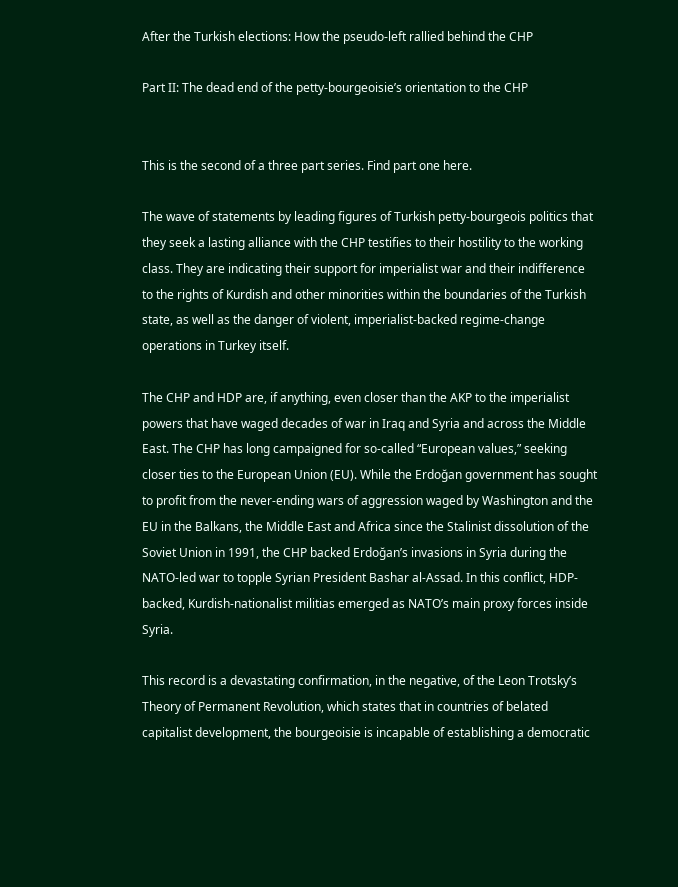After the Turkish elections: How the pseudo-left rallied behind the CHP

Part II: The dead end of the petty-bourgeoisie’s orientation to the CHP


This is the second of a three part series. Find part one here.

The wave of statements by leading figures of Turkish petty-bourgeois politics that they seek a lasting alliance with the CHP testifies to their hostility to the working class. They are indicating their support for imperialist war and their indifference to the rights of Kurdish and other minorities within the boundaries of the Turkish state, as well as the danger of violent, imperialist-backed regime-change operations in Turkey itself.

The CHP and HDP are, if anything, even closer than the AKP to the imperialist powers that have waged decades of war in Iraq and Syria and across the Middle East. The CHP has long campaigned for so-called “European values,” seeking closer ties to the European Union (EU). While the Erdoğan government has sought to profit from the never-ending wars of aggression waged by Washington and the EU in the Balkans, the Middle East and Africa since the Stalinist dissolution of the Soviet Union in 1991, the CHP backed Erdoğan’s invasions in Syria during the NATO-led war to topple Syrian President Bashar al-Assad. In this conflict, HDP-backed, Kurdish-nationalist militias emerged as NATO’s main proxy forces inside Syria.

This record is a devastating confirmation, in the negative, of the Leon Trotsky’s Theory of Permanent Revolution, which states that in countries of belated capitalist development, the bourgeoisie is incapable of establishing a democratic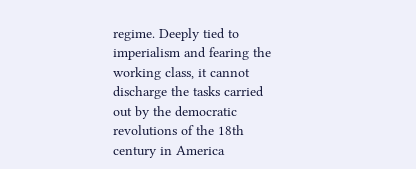regime. Deeply tied to imperialism and fearing the working class, it cannot discharge the tasks carried out by the democratic revolutions of the 18th century in America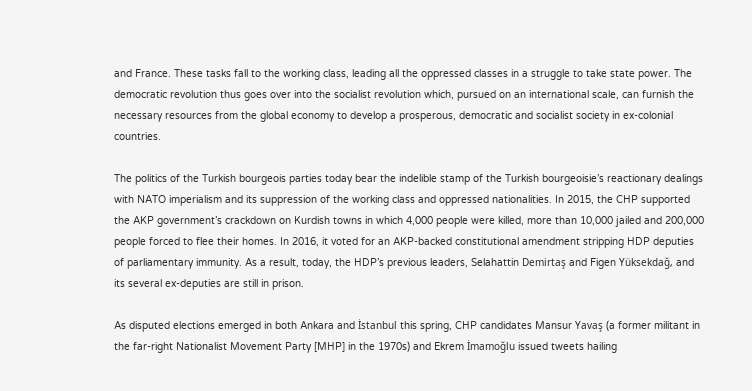and France. These tasks fall to the working class, leading all the oppressed classes in a struggle to take state power. The democratic revolution thus goes over into the socialist revolution which, pursued on an international scale, can furnish the necessary resources from the global economy to develop a prosperous, democratic and socialist society in ex-colonial countries.

The politics of the Turkish bourgeois parties today bear the indelible stamp of the Turkish bourgeoisie’s reactionary dealings with NATO imperialism and its suppression of the working class and oppressed nationalities. In 2015, the CHP supported the AKP government’s crackdown on Kurdish towns in which 4,000 people were killed, more than 10,000 jailed and 200,000 people forced to flee their homes. In 2016, it voted for an AKP-backed constitutional amendment stripping HDP deputies of parliamentary immunity. As a result, today, the HDP’s previous leaders, Selahattin Demirtaş and Figen Yüksekdağ, and its several ex-deputies are still in prison.

As disputed elections emerged in both Ankara and İstanbul this spring, CHP candidates Mansur Yavaş (a former militant in the far-right Nationalist Movement Party [MHP] in the 1970s) and Ekrem İmamoğlu issued tweets hailing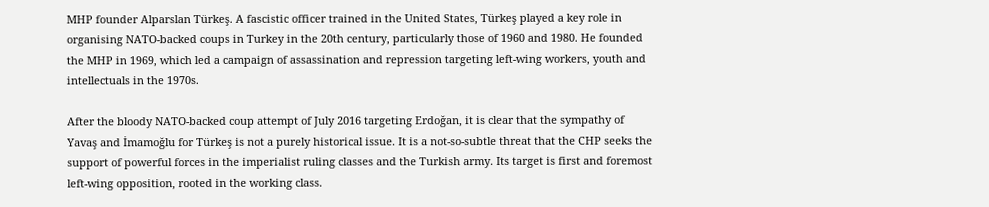MHP founder Alparslan Türkeş. A fascistic officer trained in the United States, Türkeş played a key role in organising NATO-backed coups in Turkey in the 20th century, particularly those of 1960 and 1980. He founded the MHP in 1969, which led a campaign of assassination and repression targeting left-wing workers, youth and intellectuals in the 1970s.

After the bloody NATO-backed coup attempt of July 2016 targeting Erdoğan, it is clear that the sympathy of Yavaş and İmamoğlu for Türkeş is not a purely historical issue. It is a not-so-subtle threat that the CHP seeks the support of powerful forces in the imperialist ruling classes and the Turkish army. Its target is first and foremost left-wing opposition, rooted in the working class.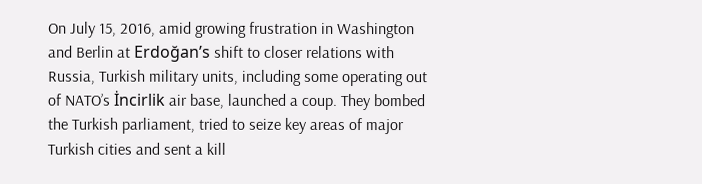On July 15, 2016, amid growing frustration in Washington and Berlin at Erdoğan’s shift to closer relations with Russia, Turkish military units, including some operating out of NATO’s İncirlik air base, launched a coup. They bombed the Turkish parliament, tried to seize key areas of major Turkish cities and sent a kill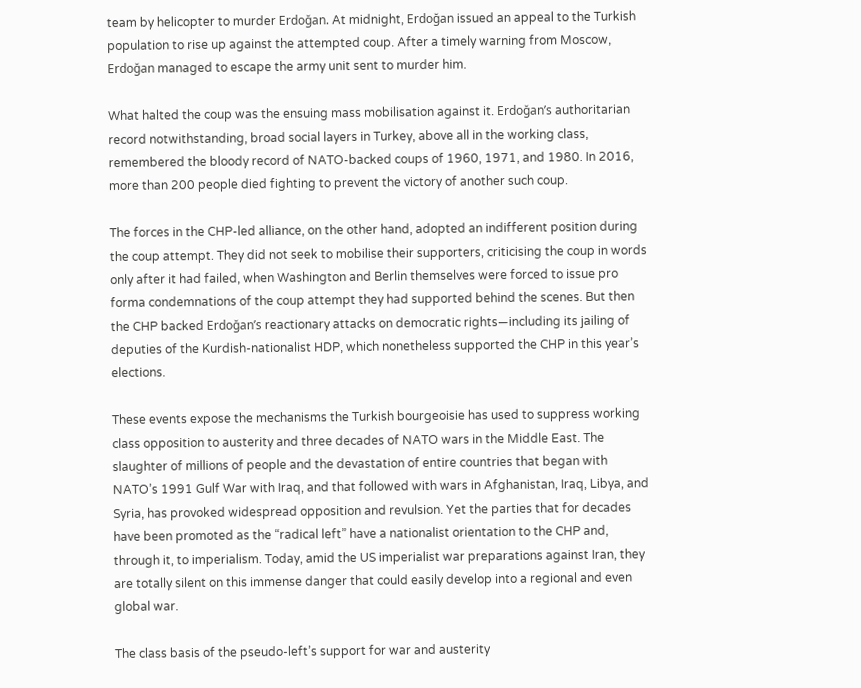team by helicopter to murder Erdoğan. At midnight, Erdoğan issued an appeal to the Turkish population to rise up against the attempted coup. After a timely warning from Moscow, Erdoğan managed to escape the army unit sent to murder him.

What halted the coup was the ensuing mass mobilisation against it. Erdoğan’s authoritarian record notwithstanding, broad social layers in Turkey, above all in the working class, remembered the bloody record of NATO-backed coups of 1960, 1971, and 1980. In 2016, more than 200 people died fighting to prevent the victory of another such coup.

The forces in the CHP-led alliance, on the other hand, adopted an indifferent position during the coup attempt. They did not seek to mobilise their supporters, criticising the coup in words only after it had failed, when Washington and Berlin themselves were forced to issue pro forma condemnations of the coup attempt they had supported behind the scenes. But then the CHP backed Erdoğan’s reactionary attacks on democratic rights—including its jailing of deputies of the Kurdish-nationalist HDP, which nonetheless supported the CHP in this year’s elections.

These events expose the mechanisms the Turkish bourgeoisie has used to suppress working class opposition to austerity and three decades of NATO wars in the Middle East. The slaughter of millions of people and the devastation of entire countries that began with NATO’s 1991 Gulf War with Iraq, and that followed with wars in Afghanistan, Iraq, Libya, and Syria, has provoked widespread opposition and revulsion. Yet the parties that for decades have been promoted as the “radical left” have a nationalist orientation to the CHP and, through it, to imperialism. Today, amid the US imperialist war preparations against Iran, they are totally silent on this immense danger that could easily develop into a regional and even global war.

The class basis of the pseudo-left’s support for war and austerity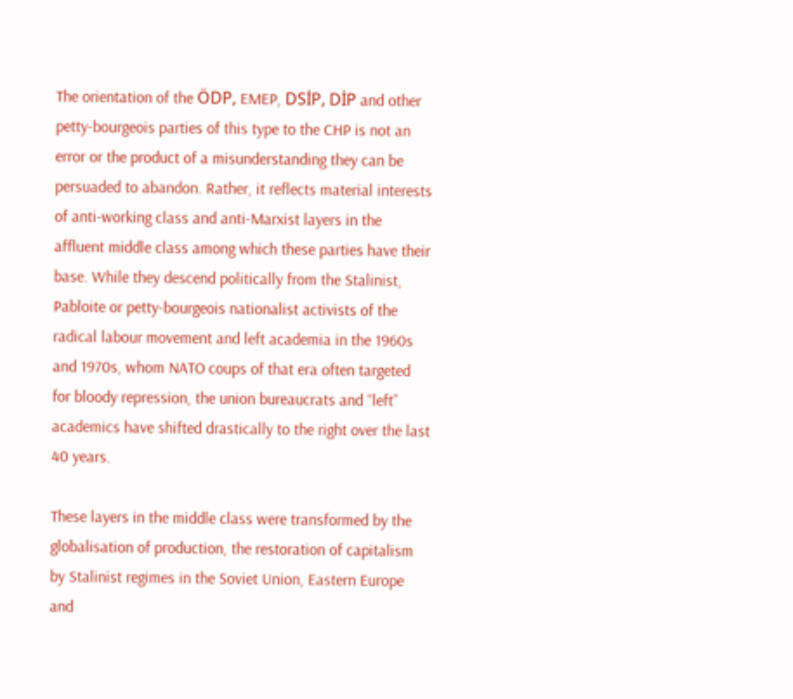The orientation of the ÖDP, EMEP, DSİP, DİP and other petty-bourgeois parties of this type to the CHP is not an error or the product of a misunderstanding they can be persuaded to abandon. Rather, it reflects material interests of anti-working class and anti-Marxist layers in the affluent middle class among which these parties have their base. While they descend politically from the Stalinist, Pabloite or petty-bourgeois nationalist activists of the radical labour movement and left academia in the 1960s and 1970s, whom NATO coups of that era often targeted for bloody repression, the union bureaucrats and “left” academics have shifted drastically to the right over the last 40 years.

These layers in the middle class were transformed by the globalisation of production, the restoration of capitalism by Stalinist regimes in the Soviet Union, Eastern Europe and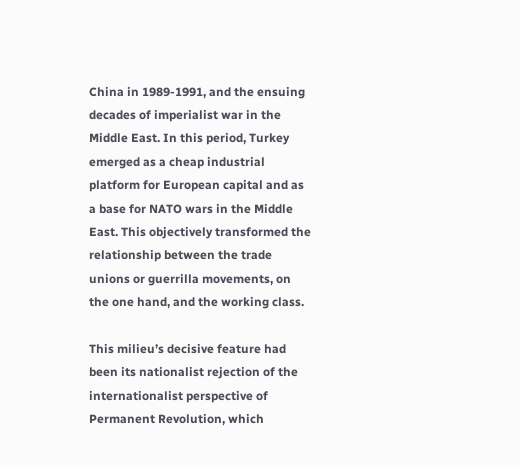China in 1989-1991, and the ensuing decades of imperialist war in the Middle East. In this period, Turkey emerged as a cheap industrial platform for European capital and as a base for NATO wars in the Middle East. This objectively transformed the relationship between the trade unions or guerrilla movements, on the one hand, and the working class.

This milieu’s decisive feature had been its nationalist rejection of the internationalist perspective of Permanent Revolution, which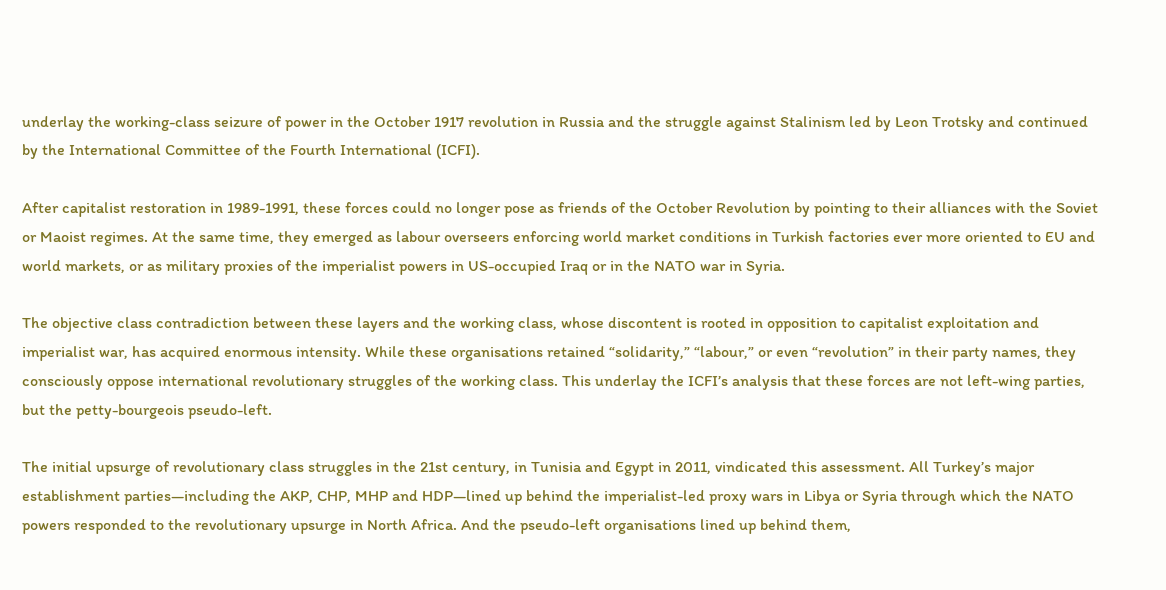underlay the working-class seizure of power in the October 1917 revolution in Russia and the struggle against Stalinism led by Leon Trotsky and continued by the International Committee of the Fourth International (ICFI).

After capitalist restoration in 1989-1991, these forces could no longer pose as friends of the October Revolution by pointing to their alliances with the Soviet or Maoist regimes. At the same time, they emerged as labour overseers enforcing world market conditions in Turkish factories ever more oriented to EU and world markets, or as military proxies of the imperialist powers in US-occupied Iraq or in the NATO war in Syria.

The objective class contradiction between these layers and the working class, whose discontent is rooted in opposition to capitalist exploitation and imperialist war, has acquired enormous intensity. While these organisations retained “solidarity,” “labour,” or even “revolution” in their party names, they consciously oppose international revolutionary struggles of the working class. This underlay the ICFI’s analysis that these forces are not left-wing parties, but the petty-bourgeois pseudo-left.

The initial upsurge of revolutionary class struggles in the 21st century, in Tunisia and Egypt in 2011, vindicated this assessment. All Turkey’s major establishment parties—including the AKP, CHP, MHP and HDP—lined up behind the imperialist-led proxy wars in Libya or Syria through which the NATO powers responded to the revolutionary upsurge in North Africa. And the pseudo-left organisations lined up behind them,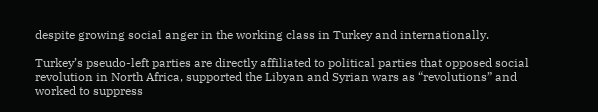despite growing social anger in the working class in Turkey and internationally.

Turkey’s pseudo-left parties are directly affiliated to political parties that opposed social revolution in North Africa, supported the Libyan and Syrian wars as “revolutions” and worked to suppress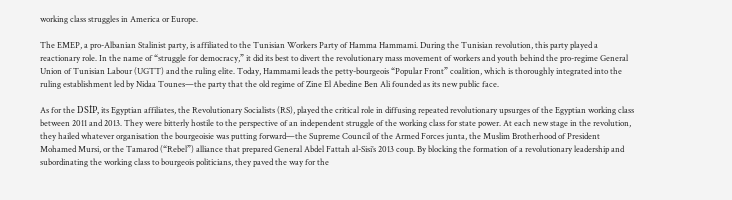working class struggles in America or Europe.

The EMEP, a pro-Albanian Stalinist party, is affiliated to the Tunisian Workers Party of Hamma Hammami. During the Tunisian revolution, this party played a reactionary role. In the name of “struggle for democracy,” it did its best to divert the revolutionary mass movement of workers and youth behind the pro-regime General Union of Tunisian Labour (UGTT) and the ruling elite. Today, Hammami leads the petty-bourgeois “Popular Front” coalition, which is thoroughly integrated into the ruling establishment led by Nidaa Tounes—the party that the old regime of Zine El Abedine Ben Ali founded as its new public face.

As for the DSİP, its Egyptian affiliates, the Revolutionary Socialists (RS), played the critical role in diffusing repeated revolutionary upsurges of the Egyptian working class between 2011 and 2013. They were bitterly hostile to the perspective of an independent struggle of the working class for state power. At each new stage in the revolution, they hailed whatever organisation the bourgeoisie was putting forward—the Supreme Council of the Armed Forces junta, the Muslim Brotherhood of President Mohamed Mursi, or the Tamarod (“Rebel”) alliance that prepared General Abdel Fattah al-Sisi’s 2013 coup. By blocking the formation of a revolutionary leadership and subordinating the working class to bourgeois politicians, they paved the way for the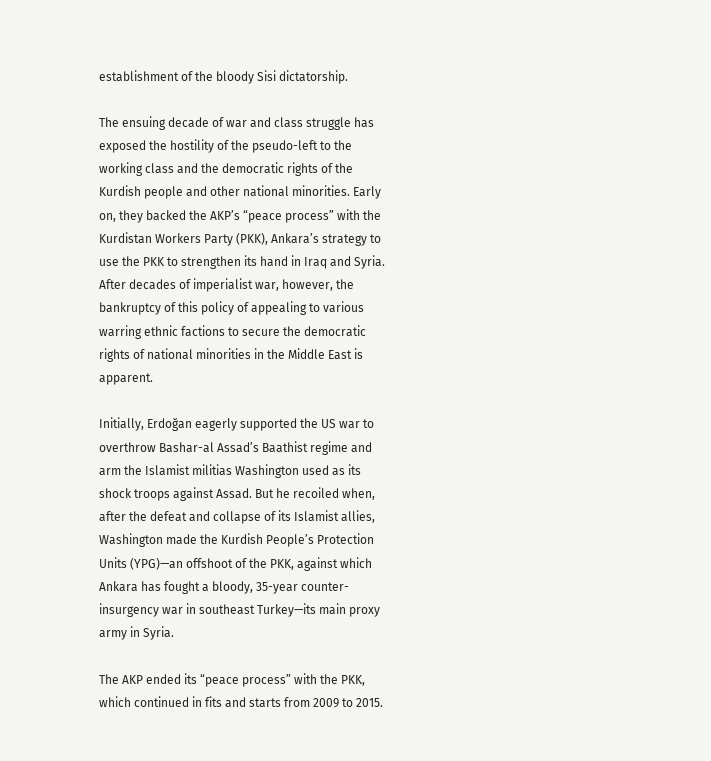establishment of the bloody Sisi dictatorship.

The ensuing decade of war and class struggle has exposed the hostility of the pseudo-left to the working class and the democratic rights of the Kurdish people and other national minorities. Early on, they backed the AKP’s “peace process” with the Kurdistan Workers Party (PKK), Ankara’s strategy to use the PKK to strengthen its hand in Iraq and Syria. After decades of imperialist war, however, the bankruptcy of this policy of appealing to various warring ethnic factions to secure the democratic rights of national minorities in the Middle East is apparent.

Initially, Erdoğan eagerly supported the US war to overthrow Bashar-al Assad’s Baathist regime and arm the Islamist militias Washington used as its shock troops against Assad. But he recoiled when, after the defeat and collapse of its Islamist allies, Washington made the Kurdish People’s Protection Units (YPG)—an offshoot of the PKK, against which Ankara has fought a bloody, 35-year counter-insurgency war in southeast Turkey—its main proxy army in Syria.

The AKP ended its “peace process” with the PKK, which continued in fits and starts from 2009 to 2015.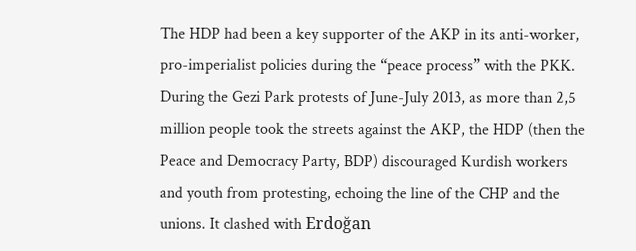The HDP had been a key supporter of the AKP in its anti-worker, pro-imperialist policies during the “peace process” with the PKK. During the Gezi Park protests of June-July 2013, as more than 2,5 million people took the streets against the AKP, the HDP (then the Peace and Democracy Party, BDP) discouraged Kurdish workers and youth from protesting, echoing the line of the CHP and the unions. It clashed with Erdoğan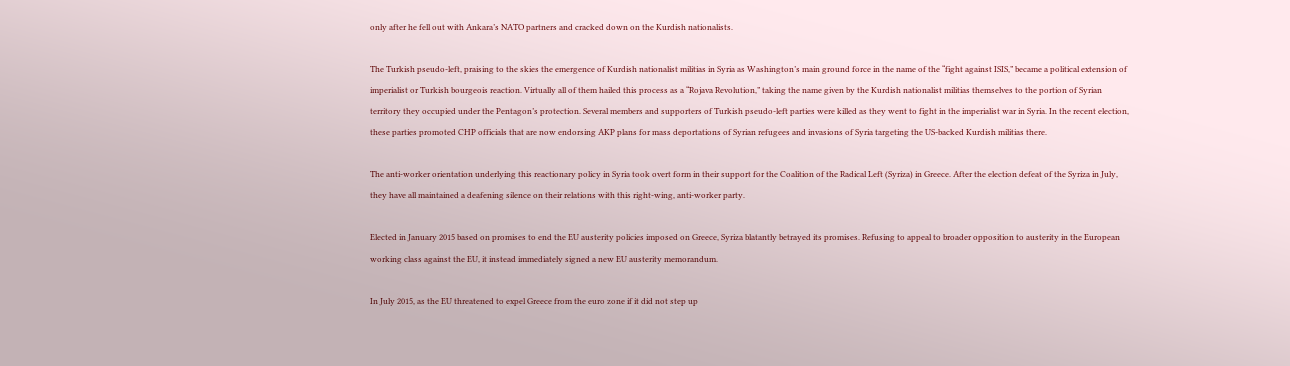only after he fell out with Ankara’s NATO partners and cracked down on the Kurdish nationalists.

The Turkish pseudo-left, praising to the skies the emergence of Kurdish nationalist militias in Syria as Washington’s main ground force in the name of the “fight against ISIS,” became a political extension of imperialist or Turkish bourgeois reaction. Virtually all of them hailed this process as a “Rojava Revolution,” taking the name given by the Kurdish nationalist militias themselves to the portion of Syrian territory they occupied under the Pentagon’s protection. Several members and supporters of Turkish pseudo-left parties were killed as they went to fight in the imperialist war in Syria. In the recent election, these parties promoted CHP officials that are now endorsing AKP plans for mass deportations of Syrian refugees and invasions of Syria targeting the US-backed Kurdish militias there.

The anti-worker orientation underlying this reactionary policy in Syria took overt form in their support for the Coalition of the Radical Left (Syriza) in Greece. After the election defeat of the Syriza in July, they have all maintained a deafening silence on their relations with this right-wing, anti-worker party.

Elected in January 2015 based on promises to end the EU austerity policies imposed on Greece, Syriza blatantly betrayed its promises. Refusing to appeal to broader opposition to austerity in the European working class against the EU, it instead immediately signed a new EU austerity memorandum.

In July 2015, as the EU threatened to expel Greece from the euro zone if it did not step up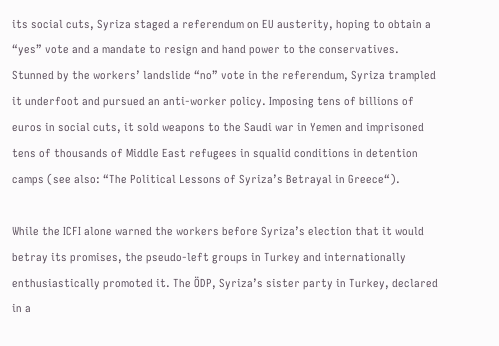its social cuts, Syriza staged a referendum on EU austerity, hoping to obtain a “yes” vote and a mandate to resign and hand power to the conservatives. Stunned by the workers’ landslide “no” vote in the referendum, Syriza trampled it underfoot and pursued an anti-worker policy. Imposing tens of billions of euros in social cuts, it sold weapons to the Saudi war in Yemen and imprisoned tens of thousands of Middle East refugees in squalid conditions in detention camps (see also: “The Political Lessons of Syriza’s Betrayal in Greece“).

While the ICFI alone warned the workers before Syriza’s election that it would betray its promises, the pseudo-left groups in Turkey and internationally enthusiastically promoted it. The ÖDP, Syriza’s sister party in Turkey, declared in a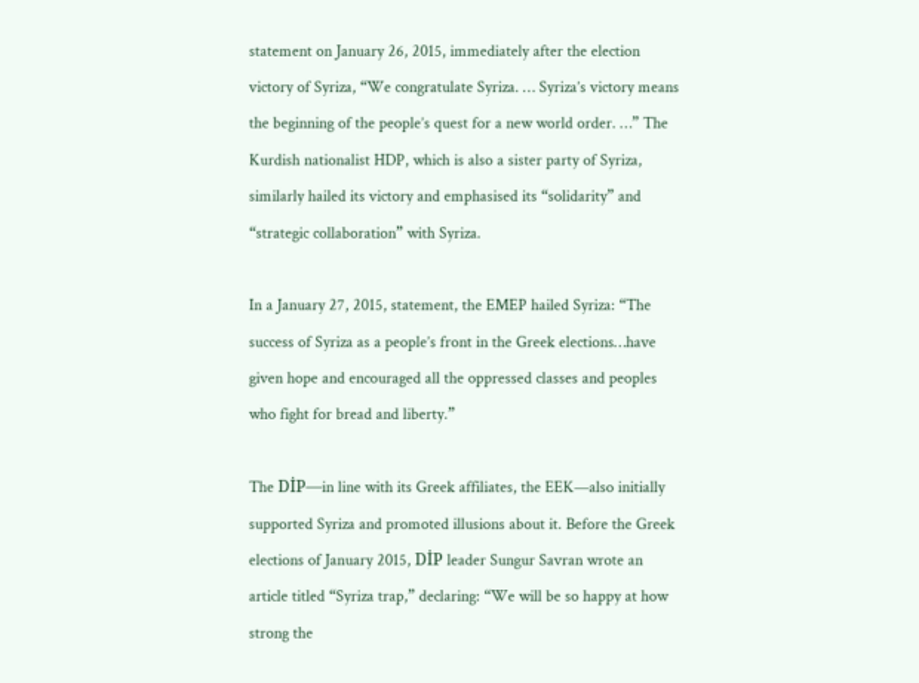statement on January 26, 2015, immediately after the election victory of Syriza, “We congratulate Syriza. … Syriza’s victory means the beginning of the people’s quest for a new world order. …” The Kurdish nationalist HDP, which is also a sister party of Syriza, similarly hailed its victory and emphasised its “solidarity” and “strategic collaboration” with Syriza.

In a January 27, 2015, statement, the EMEP hailed Syriza: “The success of Syriza as a people’s front in the Greek elections…have given hope and encouraged all the oppressed classes and peoples who fight for bread and liberty.”

The DİP—in line with its Greek affiliates, the EEK—also initially supported Syriza and promoted illusions about it. Before the Greek elections of January 2015, DİP leader Sungur Savran wrote an article titled “Syriza trap,” declaring: “We will be so happy at how strong the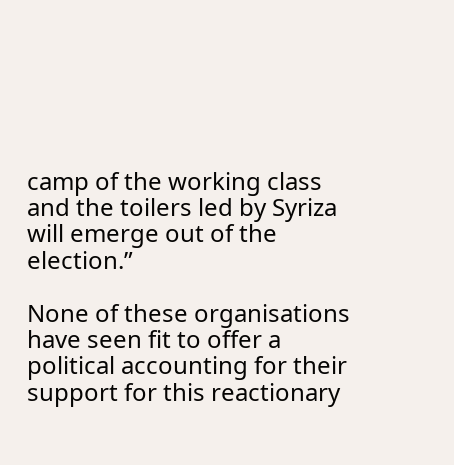camp of the working class and the toilers led by Syriza will emerge out of the election.”

None of these organisations have seen fit to offer a political accounting for their support for this reactionary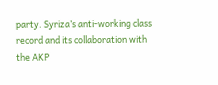party. Syriza’s anti-working class record and its collaboration with the AKP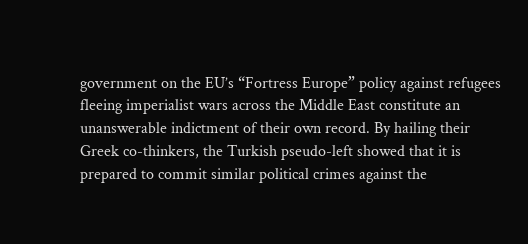government on the EU’s “Fortress Europe” policy against refugees fleeing imperialist wars across the Middle East constitute an unanswerable indictment of their own record. By hailing their Greek co-thinkers, the Turkish pseudo-left showed that it is prepared to commit similar political crimes against the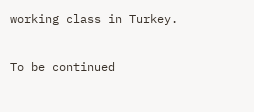working class in Turkey.

To be continued